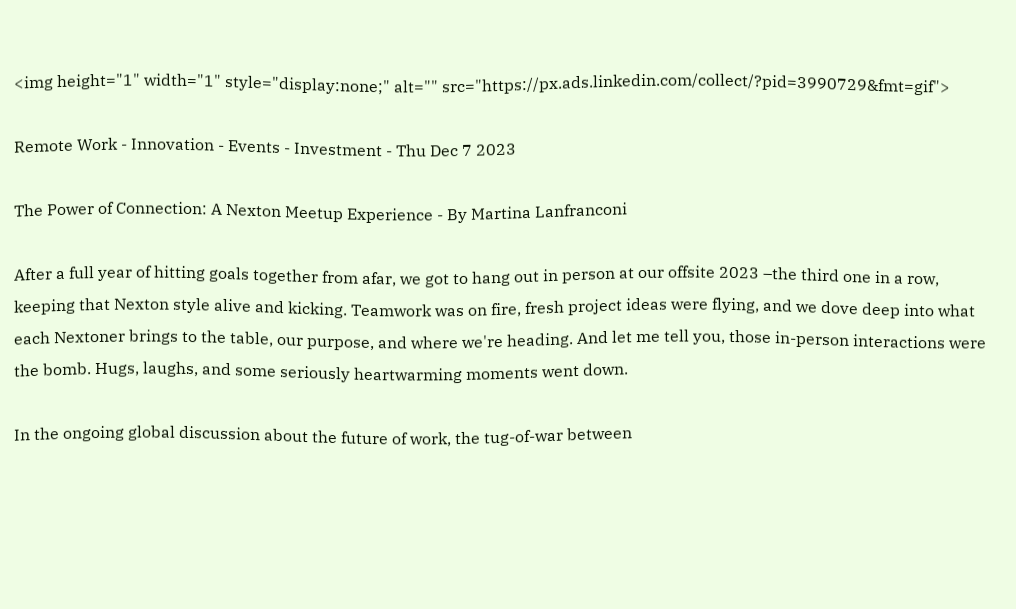<img height="1" width="1" style="display:none;" alt="" src="https://px.ads.linkedin.com/collect/?pid=3990729&fmt=gif">

Remote Work - Innovation - Events - Investment - Thu Dec 7 2023

The Power of Connection: A Nexton Meetup Experience - By Martina Lanfranconi

After a full year of hitting goals together from afar, we got to hang out in person at our offsite 2023 –the third one in a row, keeping that Nexton style alive and kicking. Teamwork was on fire, fresh project ideas were flying, and we dove deep into what each Nextoner brings to the table, our purpose, and where we're heading. And let me tell you, those in-person interactions were the bomb. Hugs, laughs, and some seriously heartwarming moments went down.

In the ongoing global discussion about the future of work, the tug-of-war between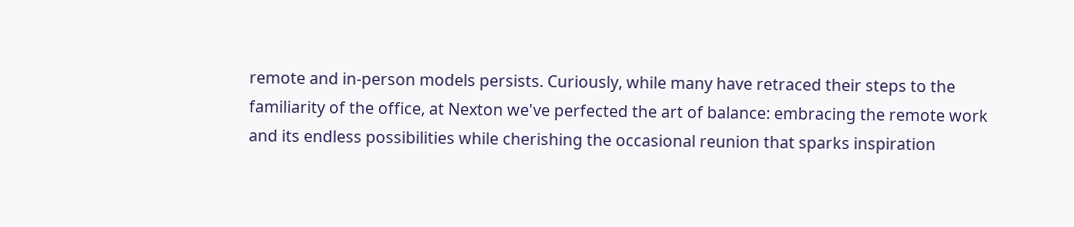remote and in-person models persists. Curiously, while many have retraced their steps to the familiarity of the office, at Nexton we've perfected the art of balance: embracing the remote work and its endless possibilities while cherishing the occasional reunion that sparks inspiration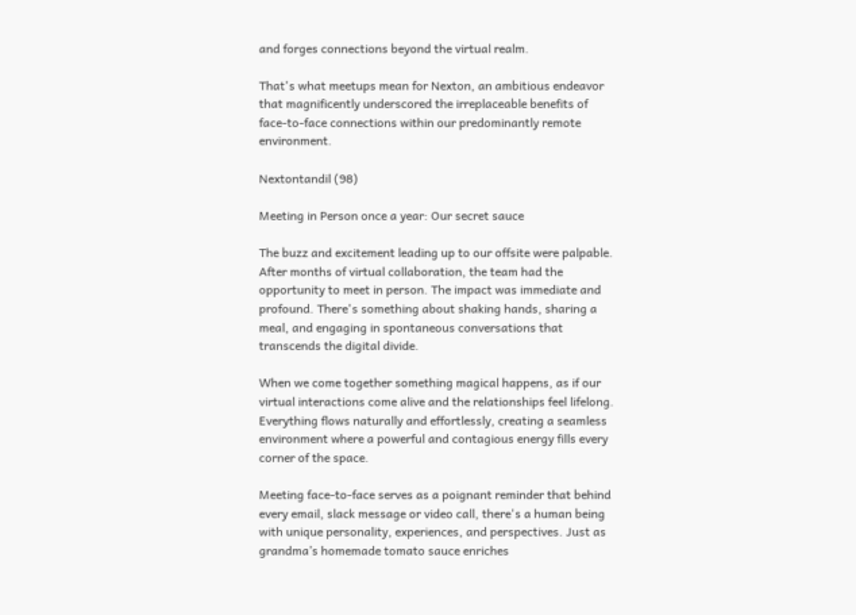and forges connections beyond the virtual realm.

That's what meetups mean for Nexton, an ambitious endeavor that magnificently underscored the irreplaceable benefits of face-to-face connections within our predominantly remote environment.

Nextontandil (98)

Meeting in Person once a year: Our secret sauce

The buzz and excitement leading up to our offsite were palpable. After months of virtual collaboration, the team had the opportunity to meet in person. The impact was immediate and profound. There's something about shaking hands, sharing a meal, and engaging in spontaneous conversations that transcends the digital divide.

When we come together something magical happens, as if our virtual interactions come alive and the relationships feel lifelong. Everything flows naturally and effortlessly, creating a seamless environment where a powerful and contagious energy fills every corner of the space.

Meeting face-to-face serves as a poignant reminder that behind every email, slack message or video call, there's a human being with unique personality, experiences, and perspectives. Just as grandma’s homemade tomato sauce enriches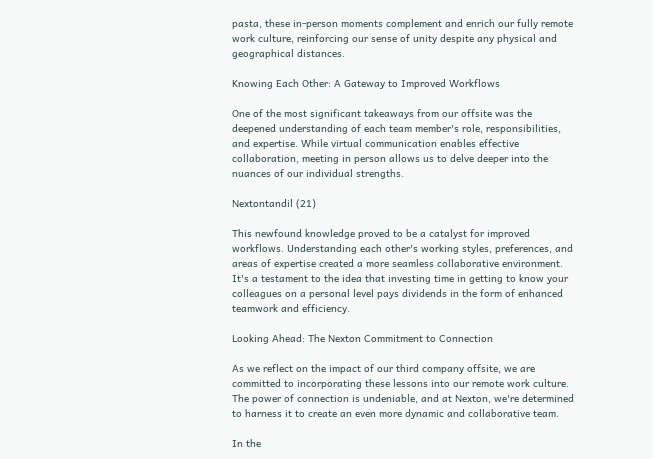pasta, these in-person moments complement and enrich our fully remote work culture, reinforcing our sense of unity despite any physical and geographical distances.

Knowing Each Other: A Gateway to Improved Workflows

One of the most significant takeaways from our offsite was the deepened understanding of each team member's role, responsibilities, and expertise. While virtual communication enables effective collaboration, meeting in person allows us to delve deeper into the nuances of our individual strengths.

Nextontandil (21)

This newfound knowledge proved to be a catalyst for improved workflows. Understanding each other's working styles, preferences, and areas of expertise created a more seamless collaborative environment. It's a testament to the idea that investing time in getting to know your colleagues on a personal level pays dividends in the form of enhanced teamwork and efficiency.

Looking Ahead: The Nexton Commitment to Connection

As we reflect on the impact of our third company offsite, we are committed to incorporating these lessons into our remote work culture. The power of connection is undeniable, and at Nexton, we're determined to harness it to create an even more dynamic and collaborative team.

In the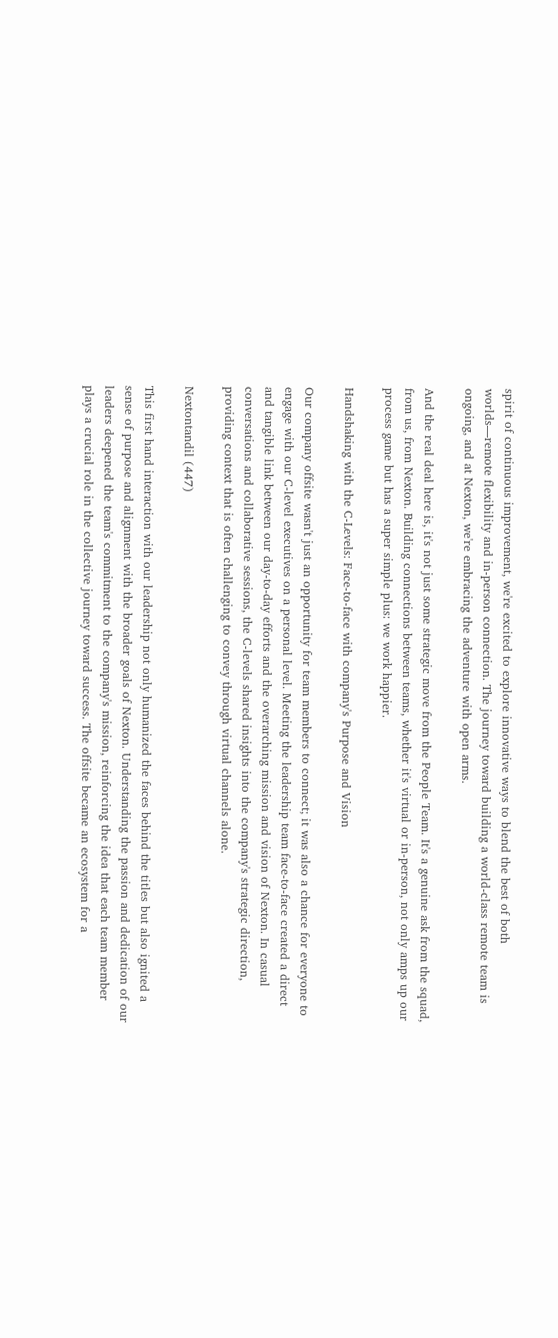spirit of continuous improvement, we're excited to explore innovative ways to blend the best of both worlds—remote flexibility and in-person connection. The journey toward building a world-class remote team is ongoing, and at Nexton, we're embracing the adventure with open arms.

And the real deal here is, it's not just some strategic move from the People Team. It's a genuine ask from the squad, from us, from Nexton. Building connections between teams, whether it's virtual or in-person, not only amps up our process game but has a super simple plus: we work happier.

Handshaking with the C-Levels: Face-to-face with company's Purpose and Vision

Our company offsite wasn't just an opportunity for team members to connect; it was also a chance for everyone to engage with our C-level executives on a personal level. Meeting the leadership team face-to-face created a direct and tangible link between our day-to-day efforts and the overarching mission and vision of Nexton. In casual conversations and collaborative sessions, the C-levels shared insights into the company's strategic direction, providing context that is often challenging to convey through virtual channels alone.

Nextontandil (447)

This first hand interaction with our leadership not only humanized the faces behind the titles but also ignited a sense of purpose and alignment with the broader goals of Nexton. Understanding the passion and dedication of our leaders deepened the team's commitment to the company's mission, reinforcing the idea that each team member plays a crucial role in the collective journey toward success. The offsite became an ecosystem for a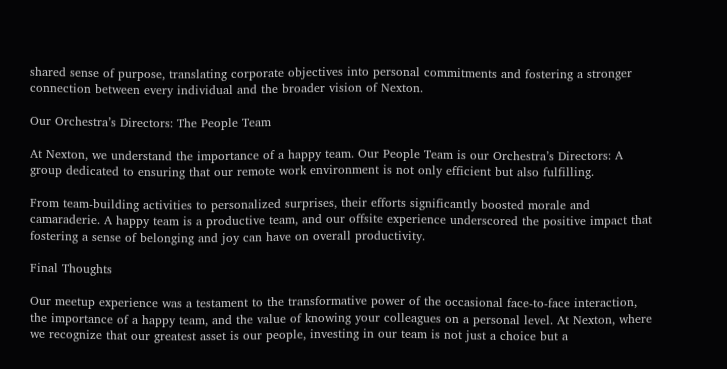shared sense of purpose, translating corporate objectives into personal commitments and fostering a stronger connection between every individual and the broader vision of Nexton.

Our Orchestra’s Directors: The People Team

At Nexton, we understand the importance of a happy team. Our People Team is our Orchestra’s Directors: A group dedicated to ensuring that our remote work environment is not only efficient but also fulfilling.

From team-building activities to personalized surprises, their efforts significantly boosted morale and camaraderie. A happy team is a productive team, and our offsite experience underscored the positive impact that fostering a sense of belonging and joy can have on overall productivity.

Final Thoughts

Our meetup experience was a testament to the transformative power of the occasional face-to-face interaction, the importance of a happy team, and the value of knowing your colleagues on a personal level. At Nexton, where we recognize that our greatest asset is our people, investing in our team is not just a choice but a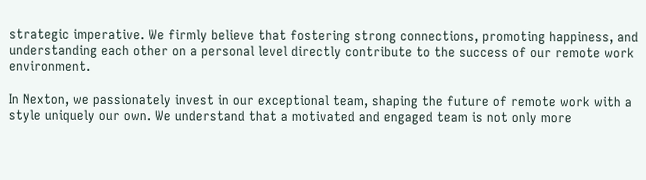strategic imperative. We firmly believe that fostering strong connections, promoting happiness, and understanding each other on a personal level directly contribute to the success of our remote work environment.

In Nexton, we passionately invest in our exceptional team, shaping the future of remote work with a style uniquely our own. We understand that a motivated and engaged team is not only more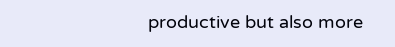productive but also more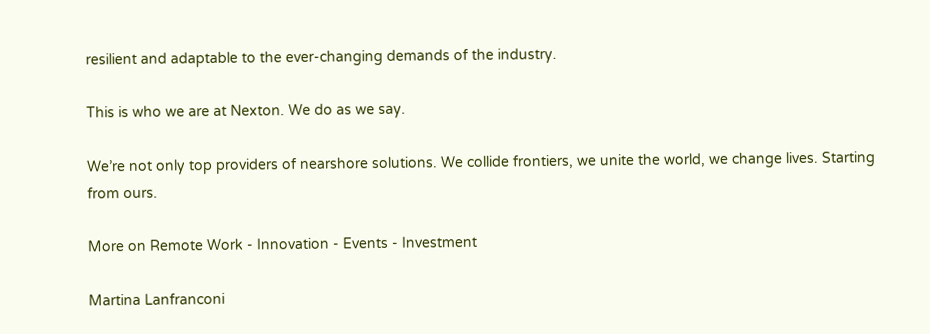resilient and adaptable to the ever-changing demands of the industry.

This is who we are at Nexton. We do as we say.

We’re not only top providers of nearshore solutions. We collide frontiers, we unite the world, we change lives. Starting from ours.

More on Remote Work - Innovation - Events - Investment

Martina Lanfranconi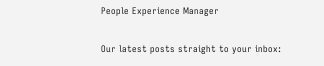People Experience Manager

Our latest posts straight to your inbox: